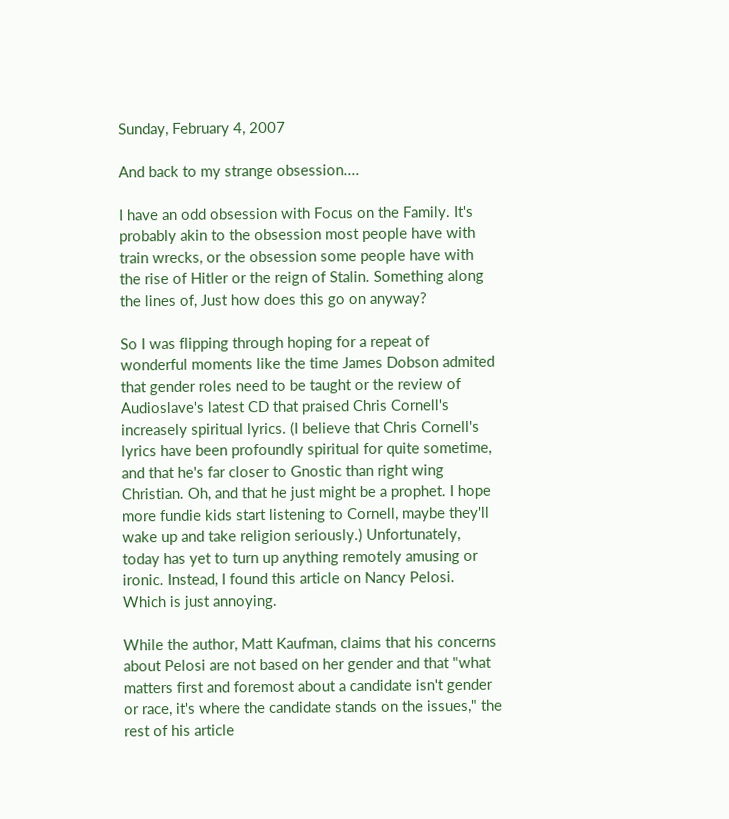Sunday, February 4, 2007

And back to my strange obsession....

I have an odd obsession with Focus on the Family. It's probably akin to the obsession most people have with train wrecks, or the obsession some people have with the rise of Hitler or the reign of Stalin. Something along the lines of, Just how does this go on anyway?

So I was flipping through hoping for a repeat of wonderful moments like the time James Dobson admited that gender roles need to be taught or the review of Audioslave's latest CD that praised Chris Cornell's increasely spiritual lyrics. (I believe that Chris Cornell's lyrics have been profoundly spiritual for quite sometime, and that he's far closer to Gnostic than right wing Christian. Oh, and that he just might be a prophet. I hope more fundie kids start listening to Cornell, maybe they'll wake up and take religion seriously.) Unfortunately, today has yet to turn up anything remotely amusing or ironic. Instead, I found this article on Nancy Pelosi. Which is just annoying.

While the author, Matt Kaufman, claims that his concerns about Pelosi are not based on her gender and that "what matters first and foremost about a candidate isn't gender or race, it's where the candidate stands on the issues," the rest of his article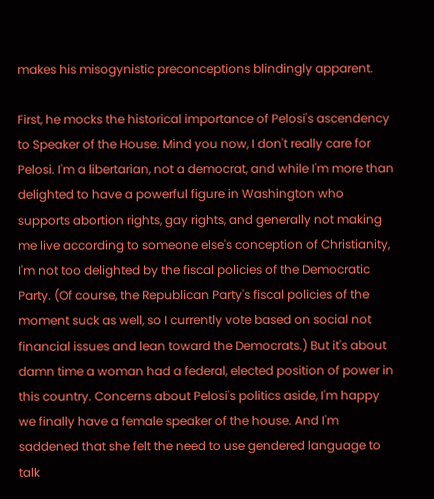makes his misogynistic preconceptions blindingly apparent.

First, he mocks the historical importance of Pelosi's ascendency to Speaker of the House. Mind you now, I don't really care for Pelosi. I'm a libertarian, not a democrat, and while I'm more than delighted to have a powerful figure in Washington who supports abortion rights, gay rights, and generally not making me live according to someone else's conception of Christianity, I'm not too delighted by the fiscal policies of the Democratic Party. (Of course, the Republican Party's fiscal policies of the moment suck as well, so I currently vote based on social not financial issues and lean toward the Democrats.) But it's about damn time a woman had a federal, elected position of power in this country. Concerns about Pelosi's politics aside, I'm happy we finally have a female speaker of the house. And I'm saddened that she felt the need to use gendered language to talk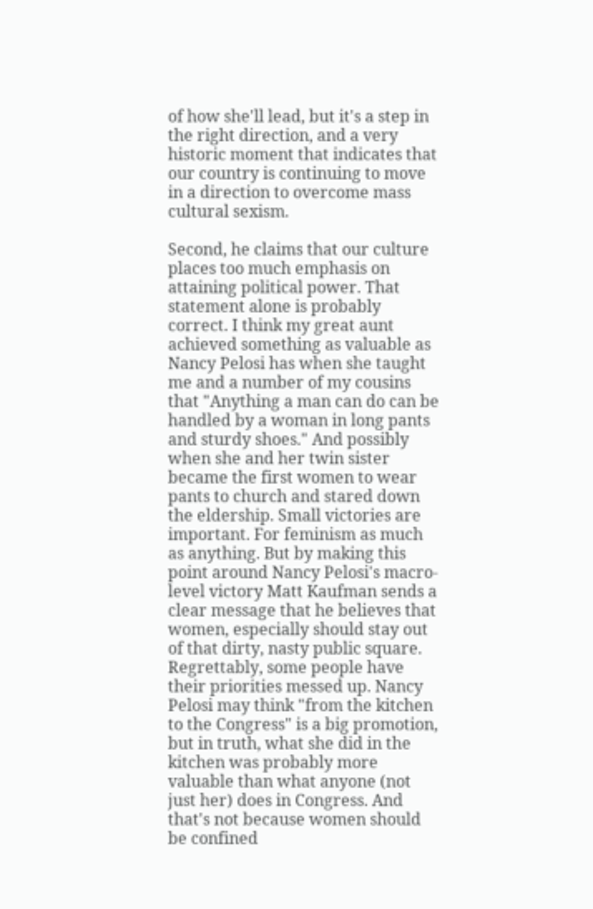of how she'll lead, but it's a step in the right direction, and a very historic moment that indicates that our country is continuing to move in a direction to overcome mass cultural sexism.

Second, he claims that our culture places too much emphasis on attaining political power. That statement alone is probably correct. I think my great aunt achieved something as valuable as Nancy Pelosi has when she taught me and a number of my cousins that "Anything a man can do can be handled by a woman in long pants and sturdy shoes." And possibly when she and her twin sister became the first women to wear pants to church and stared down the eldership. Small victories are important. For feminism as much as anything. But by making this point around Nancy Pelosi's macro-level victory Matt Kaufman sends a clear message that he believes that women, especially should stay out of that dirty, nasty public square.
Regrettably, some people have their priorities messed up. Nancy Pelosi may think "from the kitchen to the Congress" is a big promotion, but in truth, what she did in the kitchen was probably more valuable than what anyone (not just her) does in Congress. And that's not because women should be confined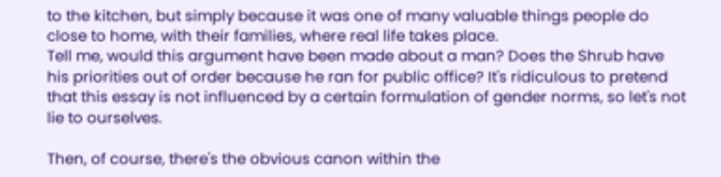to the kitchen, but simply because it was one of many valuable things people do close to home, with their families, where real life takes place.
Tell me, would this argument have been made about a man? Does the Shrub have his priorities out of order because he ran for public office? It's ridiculous to pretend that this essay is not influenced by a certain formulation of gender norms, so let's not lie to ourselves.

Then, of course, there's the obvious canon within the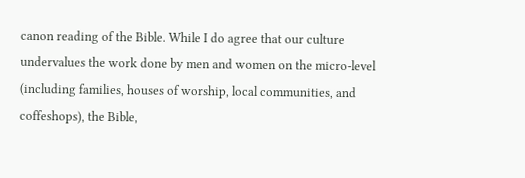canon reading of the Bible. While I do agree that our culture undervalues the work done by men and women on the micro-level (including families, houses of worship, local communities, and coffeshops), the Bible,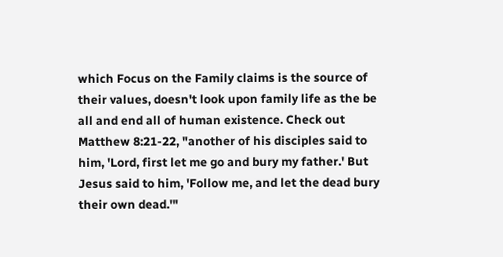which Focus on the Family claims is the source of their values, doesn't look upon family life as the be all and end all of human existence. Check out Matthew 8:21-22, "another of his disciples said to him, 'Lord, first let me go and bury my father.' But Jesus said to him, 'Follow me, and let the dead bury their own dead.'"